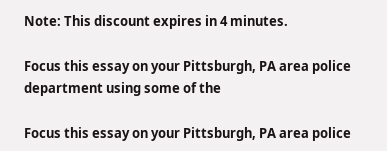Note: This discount expires in 4 minutes.

Focus this essay on your Pittsburgh, PA area police department using some of the

Focus this essay on your Pittsburgh, PA area police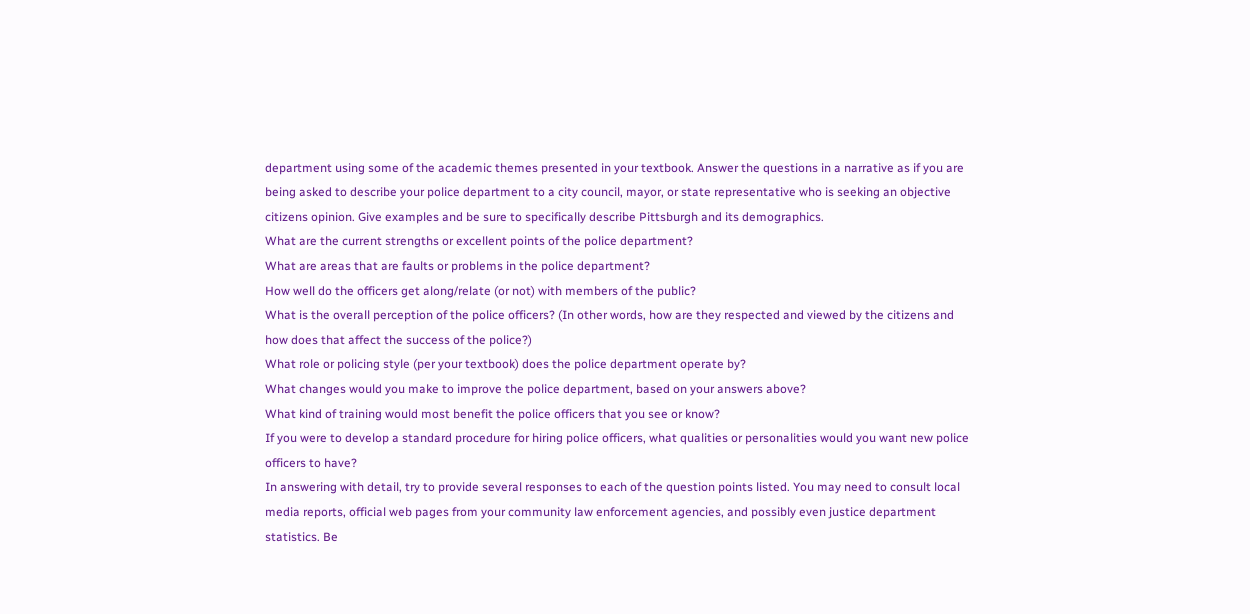department using some of the academic themes presented in your textbook. Answer the questions in a narrative as if you are being asked to describe your police department to a city council, mayor, or state representative who is seeking an objective citizens opinion. Give examples and be sure to specifically describe Pittsburgh and its demographics.
What are the current strengths or excellent points of the police department?
What are areas that are faults or problems in the police department?
How well do the officers get along/relate (or not) with members of the public?
What is the overall perception of the police officers? (In other words, how are they respected and viewed by the citizens and how does that affect the success of the police?)
What role or policing style (per your textbook) does the police department operate by?
What changes would you make to improve the police department, based on your answers above?
What kind of training would most benefit the police officers that you see or know?
If you were to develop a standard procedure for hiring police officers, what qualities or personalities would you want new police officers to have?
In answering with detail, try to provide several responses to each of the question points listed. You may need to consult local media reports, official web pages from your community law enforcement agencies, and possibly even justice department statistics. Be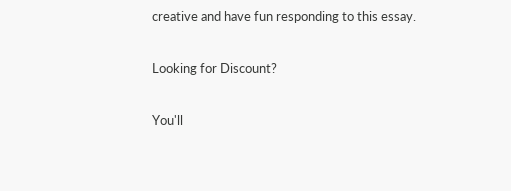creative and have fun responding to this essay.

Looking for Discount?

You'll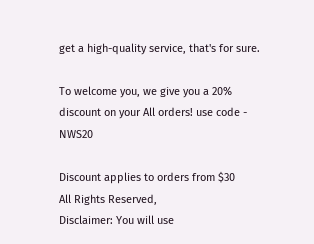get a high-quality service, that's for sure.

To welcome you, we give you a 20% discount on your All orders! use code - NWS20

Discount applies to orders from $30
All Rights Reserved,
Disclaimer: You will use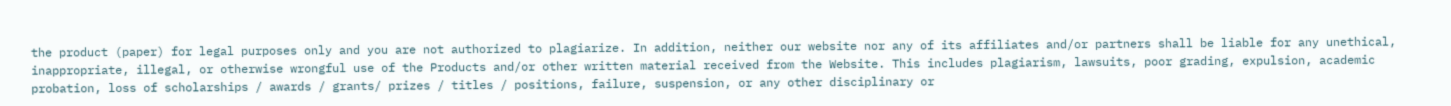the product (paper) for legal purposes only and you are not authorized to plagiarize. In addition, neither our website nor any of its affiliates and/or partners shall be liable for any unethical, inappropriate, illegal, or otherwise wrongful use of the Products and/or other written material received from the Website. This includes plagiarism, lawsuits, poor grading, expulsion, academic probation, loss of scholarships / awards / grants/ prizes / titles / positions, failure, suspension, or any other disciplinary or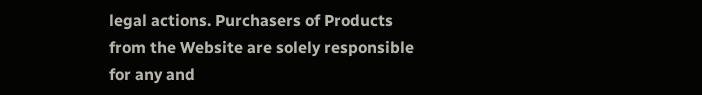legal actions. Purchasers of Products from the Website are solely responsible for any and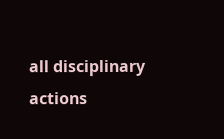all disciplinary actions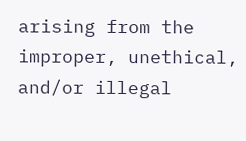arising from the improper, unethical, and/or illegal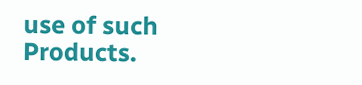use of such Products.